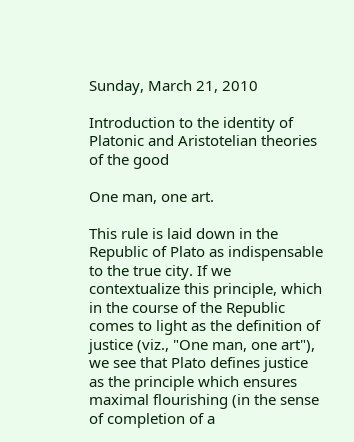Sunday, March 21, 2010

Introduction to the identity of Platonic and Aristotelian theories of the good

One man, one art.

This rule is laid down in the Republic of Plato as indispensable to the true city. If we contextualize this principle, which in the course of the Republic comes to light as the definition of justice (viz., "One man, one art"), we see that Plato defines justice as the principle which ensures maximal flourishing (in the sense of completion of a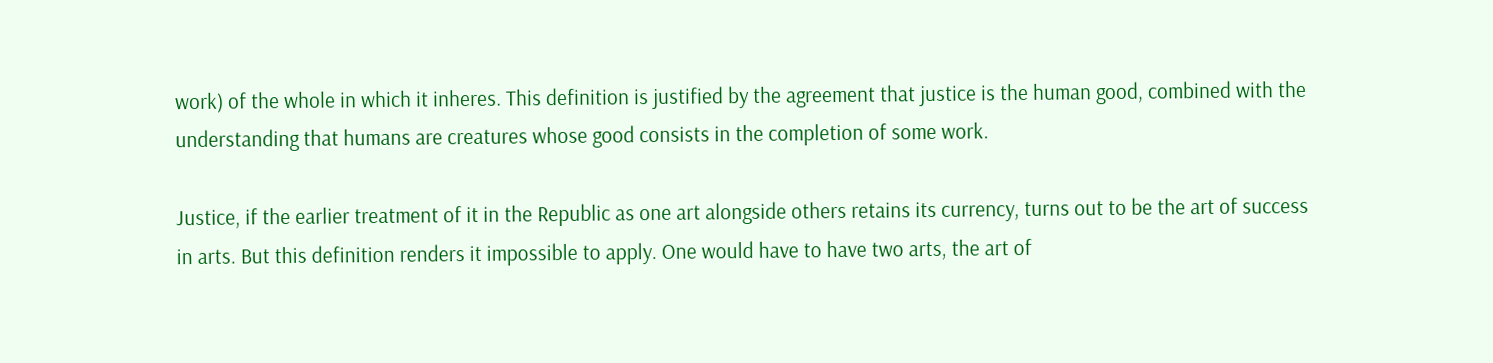work) of the whole in which it inheres. This definition is justified by the agreement that justice is the human good, combined with the understanding that humans are creatures whose good consists in the completion of some work.

Justice, if the earlier treatment of it in the Republic as one art alongside others retains its currency, turns out to be the art of success in arts. But this definition renders it impossible to apply. One would have to have two arts, the art of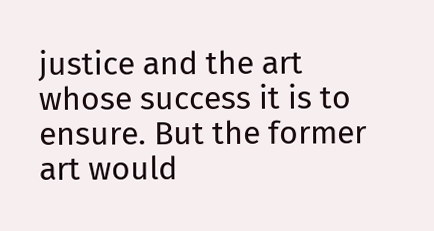justice and the art whose success it is to ensure. But the former art would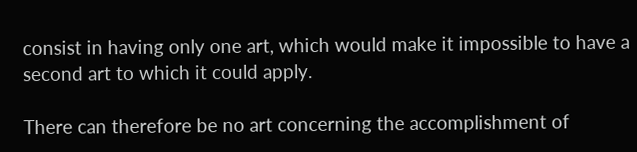consist in having only one art, which would make it impossible to have a second art to which it could apply.

There can therefore be no art concerning the accomplishment of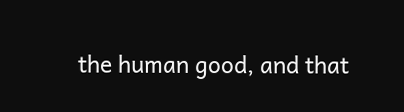the human good, and that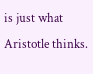is just what Aristotle thinks.